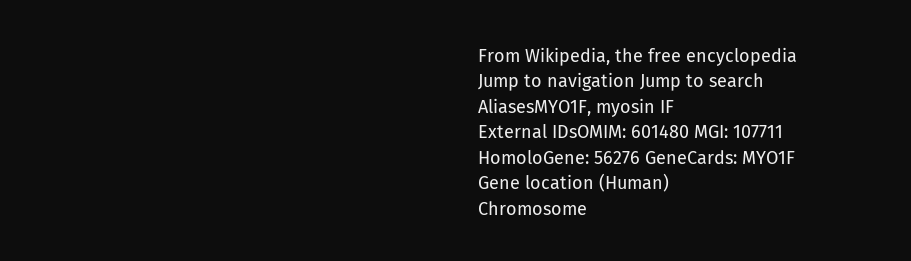From Wikipedia, the free encyclopedia
Jump to navigation Jump to search
AliasesMYO1F, myosin IF
External IDsOMIM: 601480 MGI: 107711 HomoloGene: 56276 GeneCards: MYO1F
Gene location (Human)
Chromosome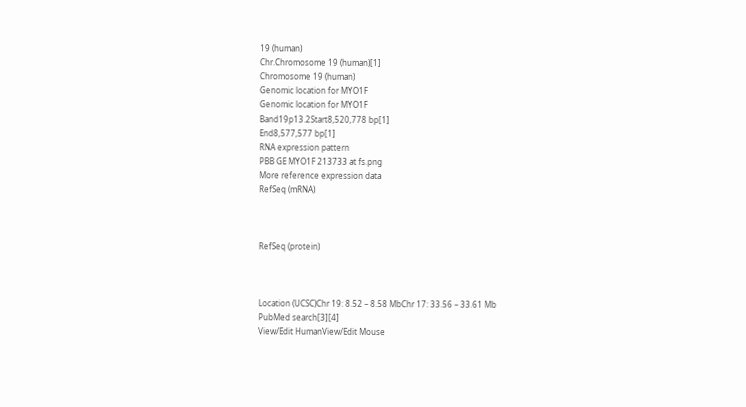19 (human)
Chr.Chromosome 19 (human)[1]
Chromosome 19 (human)
Genomic location for MYO1F
Genomic location for MYO1F
Band19p13.2Start8,520,778 bp[1]
End8,577,577 bp[1]
RNA expression pattern
PBB GE MYO1F 213733 at fs.png
More reference expression data
RefSeq (mRNA)



RefSeq (protein)



Location (UCSC)Chr 19: 8.52 – 8.58 MbChr 17: 33.56 – 33.61 Mb
PubMed search[3][4]
View/Edit HumanView/Edit Mouse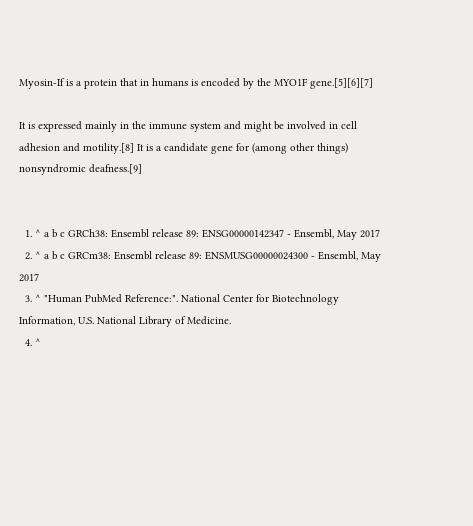Myosin-If is a protein that in humans is encoded by the MYO1F gene.[5][6][7]

It is expressed mainly in the immune system and might be involved in cell adhesion and motility.[8] It is a candidate gene for (among other things) nonsyndromic deafness.[9]


  1. ^ a b c GRCh38: Ensembl release 89: ENSG00000142347 - Ensembl, May 2017
  2. ^ a b c GRCm38: Ensembl release 89: ENSMUSG00000024300 - Ensembl, May 2017
  3. ^ "Human PubMed Reference:". National Center for Biotechnology Information, U.S. National Library of Medicine.
  4. ^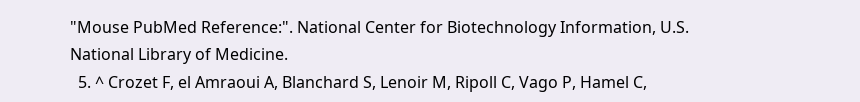"Mouse PubMed Reference:". National Center for Biotechnology Information, U.S. National Library of Medicine.
  5. ^ Crozet F, el Amraoui A, Blanchard S, Lenoir M, Ripoll C, Vago P, Hamel C,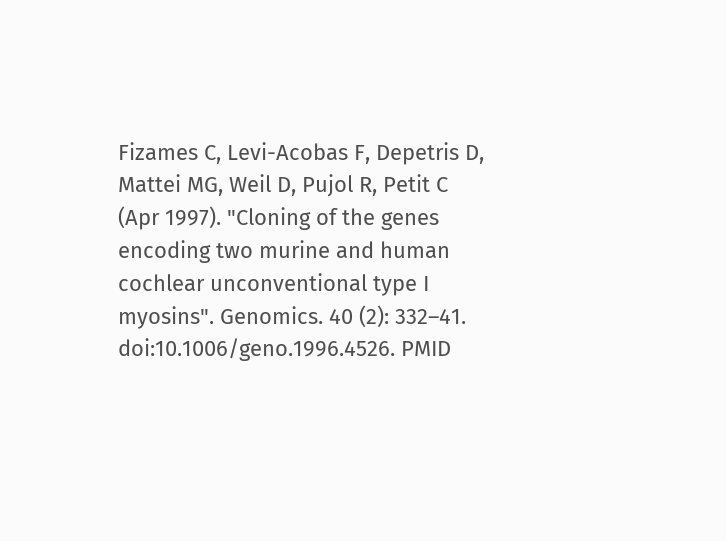Fizames C, Levi-Acobas F, Depetris D, Mattei MG, Weil D, Pujol R, Petit C (Apr 1997). "Cloning of the genes encoding two murine and human cochlear unconventional type I myosins". Genomics. 40 (2): 332–41. doi:10.1006/geno.1996.4526. PMID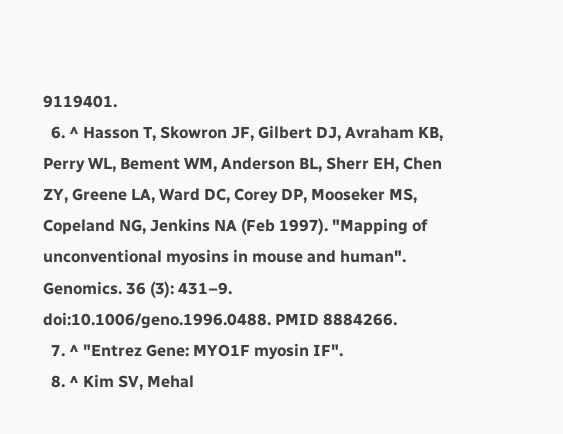9119401.
  6. ^ Hasson T, Skowron JF, Gilbert DJ, Avraham KB, Perry WL, Bement WM, Anderson BL, Sherr EH, Chen ZY, Greene LA, Ward DC, Corey DP, Mooseker MS, Copeland NG, Jenkins NA (Feb 1997). "Mapping of unconventional myosins in mouse and human". Genomics. 36 (3): 431–9. doi:10.1006/geno.1996.0488. PMID 8884266.
  7. ^ "Entrez Gene: MYO1F myosin IF".
  8. ^ Kim SV, Mehal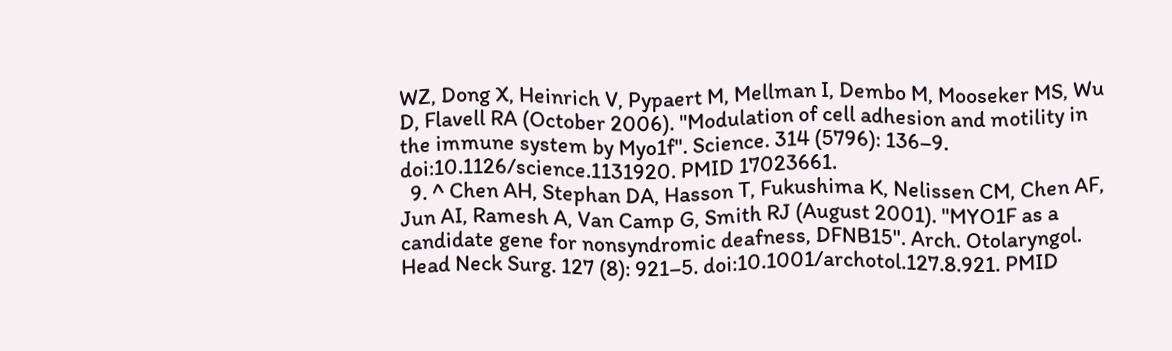WZ, Dong X, Heinrich V, Pypaert M, Mellman I, Dembo M, Mooseker MS, Wu D, Flavell RA (October 2006). "Modulation of cell adhesion and motility in the immune system by Myo1f". Science. 314 (5796): 136–9. doi:10.1126/science.1131920. PMID 17023661.
  9. ^ Chen AH, Stephan DA, Hasson T, Fukushima K, Nelissen CM, Chen AF, Jun AI, Ramesh A, Van Camp G, Smith RJ (August 2001). "MYO1F as a candidate gene for nonsyndromic deafness, DFNB15". Arch. Otolaryngol. Head Neck Surg. 127 (8): 921–5. doi:10.1001/archotol.127.8.921. PMID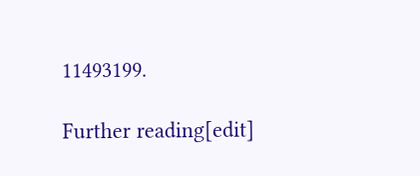11493199.

Further reading[edit]